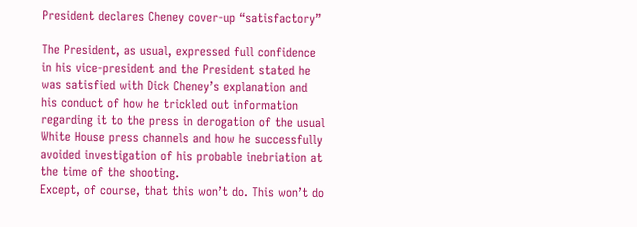President declares Cheney cover-up “satisfactory”

The President, as usual, expressed full confidence in his vice-president and the President stated he was satisfied with Dick Cheney’s explanation and his conduct of how he trickled out information regarding it to the press in derogation of the usual White House press channels and how he successfully avoided investigation of his probable inebriation at the time of the shooting.
Except, of course, that this won’t do. This won’t do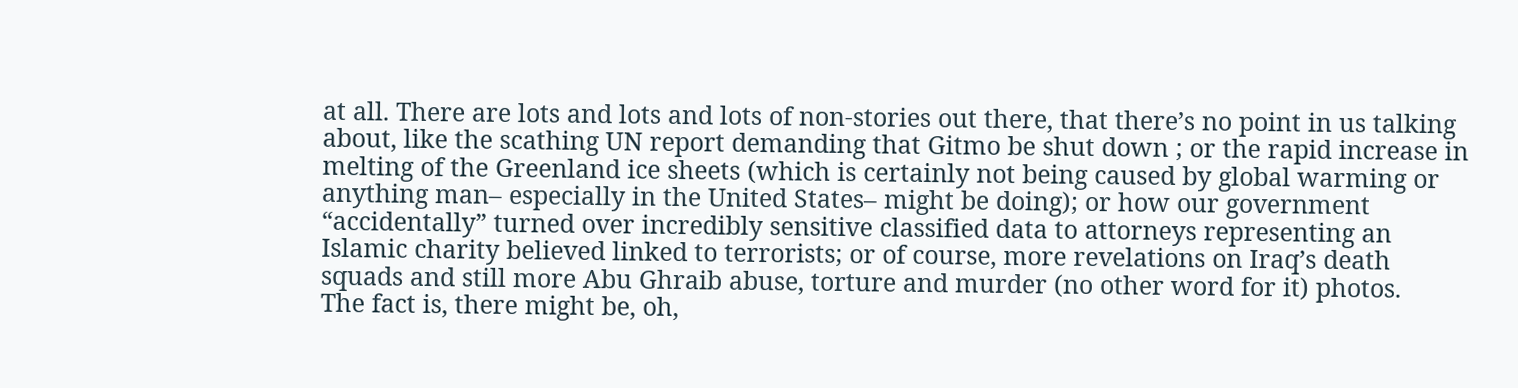at all. There are lots and lots and lots of non-stories out there, that there’s no point in us talking about, like the scathing UN report demanding that Gitmo be shut down ; or the rapid increase in melting of the Greenland ice sheets (which is certainly not being caused by global warming or anything man– especially in the United States– might be doing); or how our government “accidentally” turned over incredibly sensitive classified data to attorneys representing an Islamic charity believed linked to terrorists; or of course, more revelations on Iraq’s death squads and still more Abu Ghraib abuse, torture and murder (no other word for it) photos.
The fact is, there might be, oh,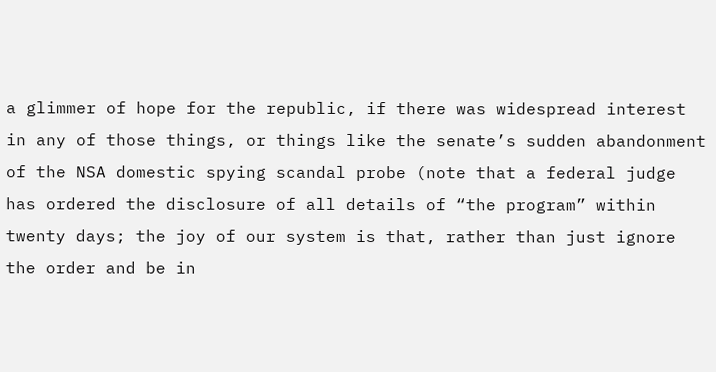a glimmer of hope for the republic, if there was widespread interest in any of those things, or things like the senate’s sudden abandonment of the NSA domestic spying scandal probe (note that a federal judge has ordered the disclosure of all details of “the program” within twenty days; the joy of our system is that, rather than just ignore the order and be in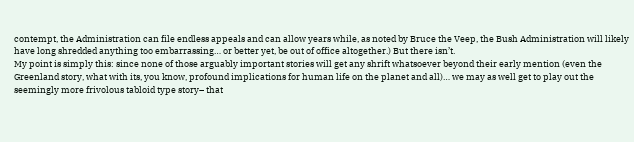contempt, the Administration can file endless appeals and can allow years while, as noted by Bruce the Veep, the Bush Administration will likely have long shredded anything too embarrassing… or better yet, be out of office altogether.) But there isn’t.
My point is simply this: since none of those arguably important stories will get any shrift whatsoever beyond their early mention (even the Greenland story, what with its, you know, profound implications for human life on the planet and all)… we may as well get to play out the seemingly more frivolous tabloid type story– that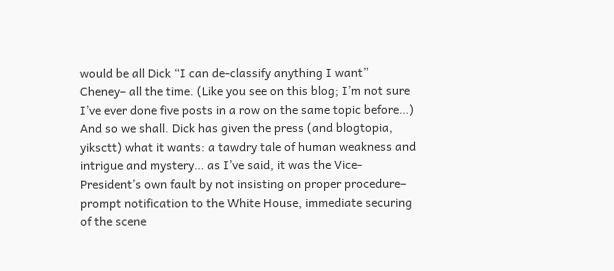would be all Dick “I can de-classify anything I want” Cheney– all the time. (Like you see on this blog; I’m not sure I’ve ever done five posts in a row on the same topic before…)
And so we shall. Dick has given the press (and blogtopia, yiksctt) what it wants: a tawdry tale of human weakness and intrigue and mystery… as I’ve said, it was the Vice-President’s own fault by not insisting on proper procedure– prompt notification to the White House, immediate securing of the scene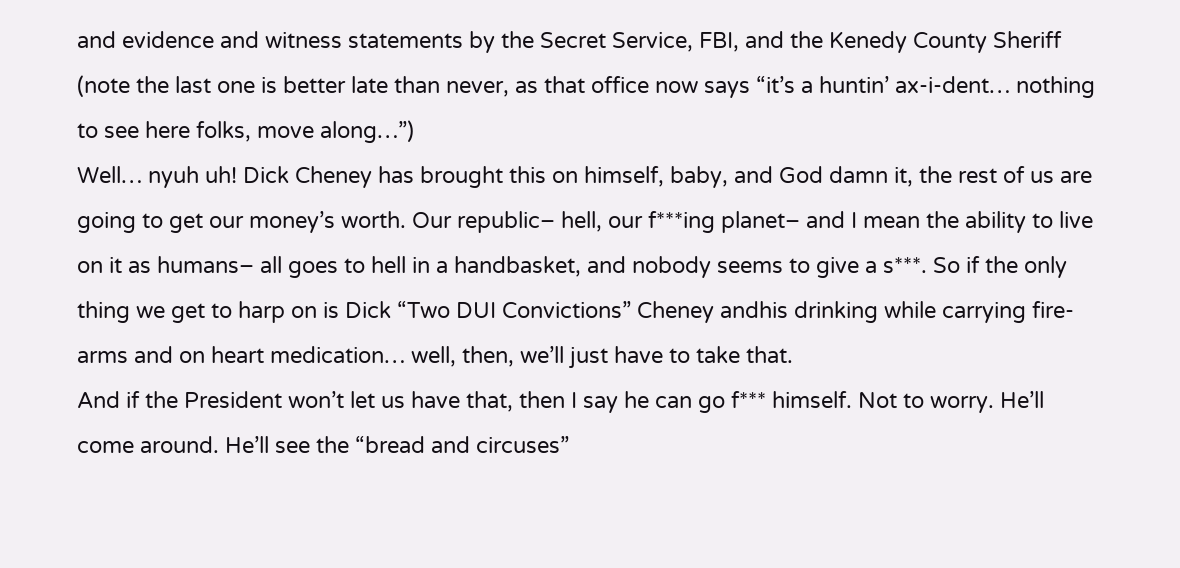and evidence and witness statements by the Secret Service, FBI, and the Kenedy County Sheriff (note the last one is better late than never, as that office now says “it’s a huntin’ ax-i-dent… nothing to see here folks, move along…”)
Well… nyuh uh! Dick Cheney has brought this on himself, baby, and God damn it, the rest of us are going to get our money’s worth. Our republic– hell, our f***ing planet– and I mean the ability to live on it as humans– all goes to hell in a handbasket, and nobody seems to give a s***. So if the only thing we get to harp on is Dick “Two DUI Convictions” Cheney andhis drinking while carrying fire-arms and on heart medication… well, then, we’ll just have to take that.
And if the President won’t let us have that, then I say he can go f*** himself. Not to worry. He’ll come around. He’ll see the “bread and circuses”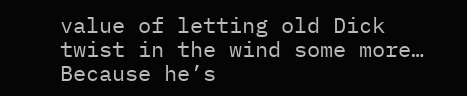value of letting old Dick twist in the wind some more… Because he’s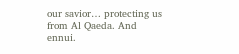our savior… protecting us from Al Qaeda. And ennui.